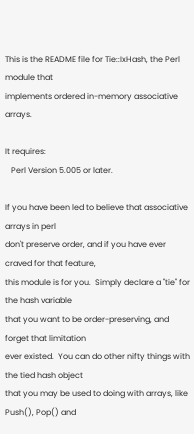This is the README file for Tie::IxHash, the Perl module that
implements ordered in-memory associative arrays.

It requires:
   Perl Version 5.005 or later.

If you have been led to believe that associative arrays in perl
don't preserve order, and if you have ever craved for that feature,
this module is for you.  Simply declare a "tie" for the hash variable
that you want to be order-preserving, and forget that limitation
ever existed.  You can do other nifty things with the tied hash object
that you may be used to doing with arrays, like Push(), Pop() and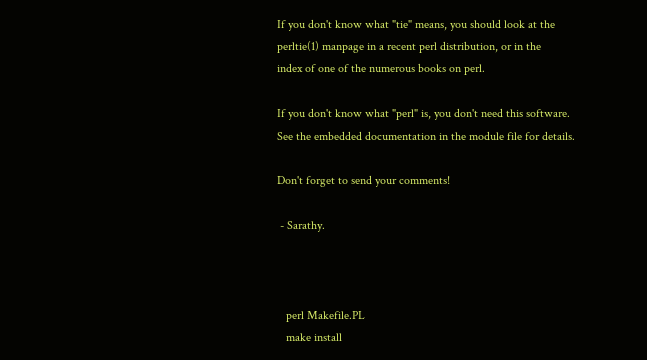If you don't know what "tie" means, you should look at the
perltie(1) manpage in a recent perl distribution, or in the
index of one of the numerous books on perl.

If you don't know what "perl" is, you don't need this software.
See the embedded documentation in the module file for details.

Don't forget to send your comments!

 - Sarathy.



   perl Makefile.PL
   make install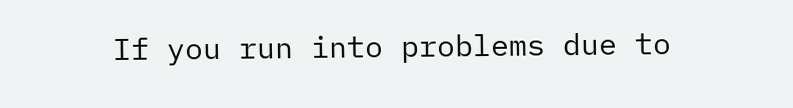If you run into problems due to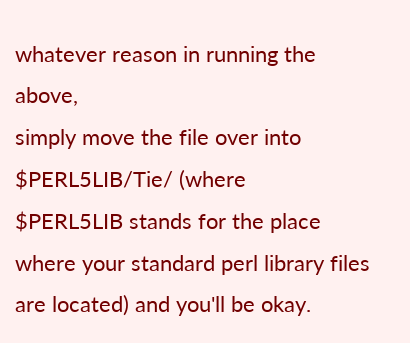whatever reason in running the above,
simply move the file over into $PERL5LIB/Tie/ (where
$PERL5LIB stands for the place where your standard perl library files
are located) and you'll be okay.